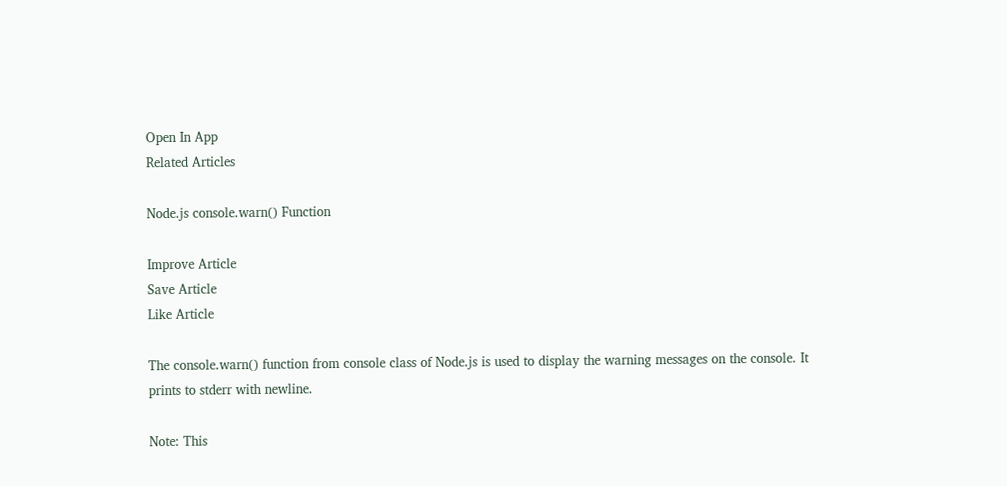Open In App
Related Articles

Node.js console.warn() Function

Improve Article
Save Article
Like Article

The console.warn() function from console class of Node.js is used to display the warning messages on the console. It prints to stderr with newline.

Note: This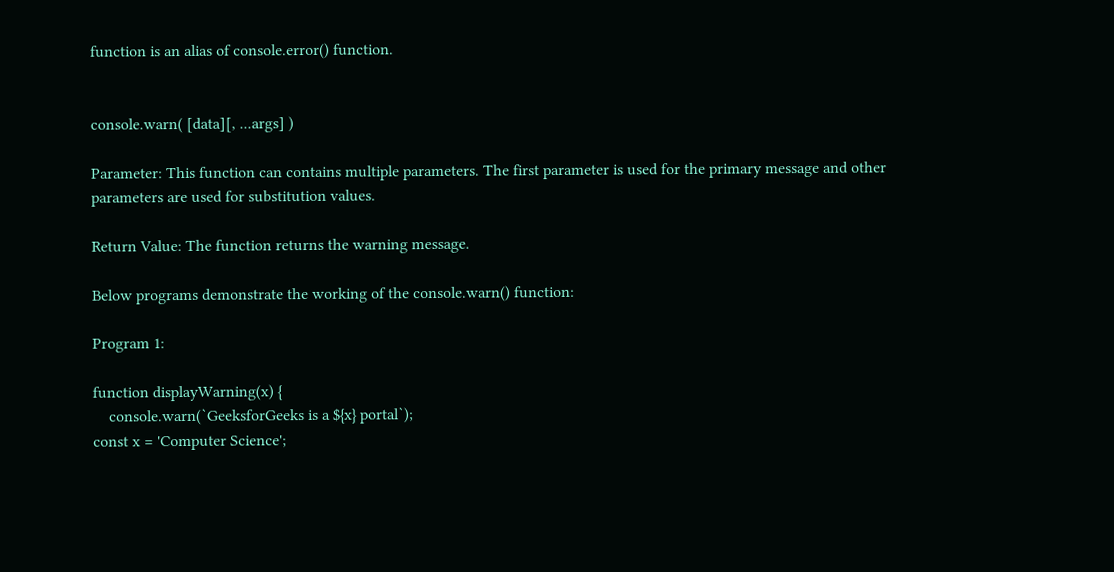function is an alias of console.error() function.


console.warn( [data][, ...args] )

Parameter: This function can contains multiple parameters. The first parameter is used for the primary message and other parameters are used for substitution values.

Return Value: The function returns the warning message.

Below programs demonstrate the working of the console.warn() function:

Program 1:

function displayWarning(x) {
    console.warn(`GeeksforGeeks is a ${x} portal`);
const x = 'Computer Science';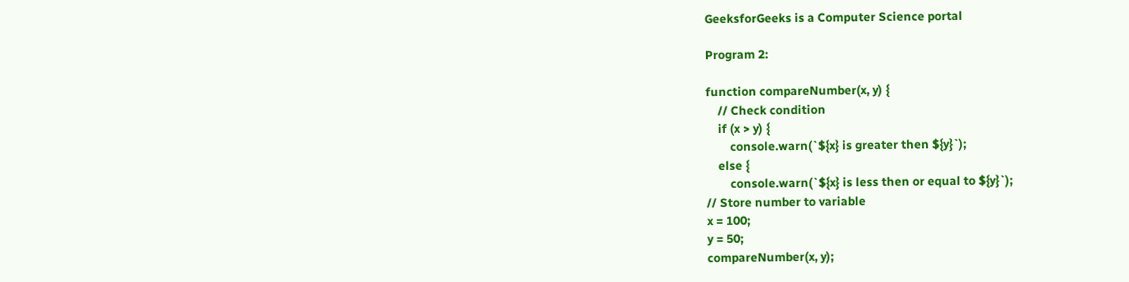GeeksforGeeks is a Computer Science portal

Program 2:

function compareNumber(x, y) {
    // Check condition
    if (x > y) {
        console.warn(`${x} is greater then ${y}`);
    else {
        console.warn(`${x} is less then or equal to ${y}`);
// Store number to variable
x = 100;
y = 50;
compareNumber(x, y);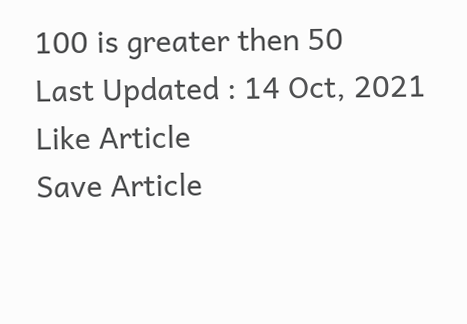100 is greater then 50
Last Updated : 14 Oct, 2021
Like Article
Save Article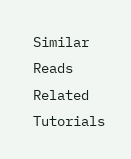Similar Reads
Related Tutorials